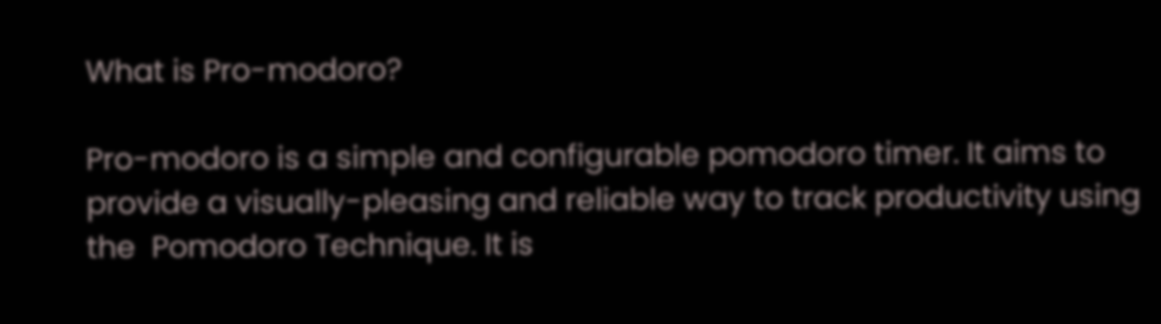What is Pro-modoro?

Pro-modoro is a simple and configurable pomodoro timer. It aims to provide a visually-pleasing and reliable way to track productivity using the  Pomodoro Technique. It is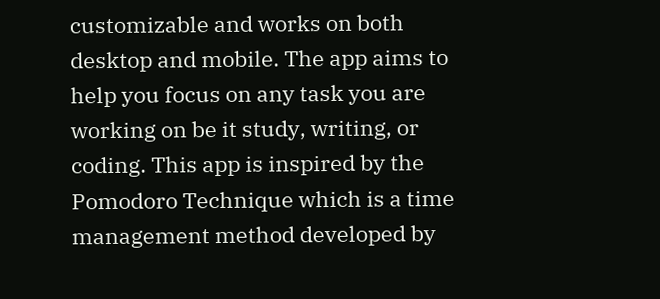customizable and works on both desktop and mobile. The app aims to help you focus on any task you are working on be it study, writing, or coding. This app is inspired by the Pomodoro Technique which is a time management method developed by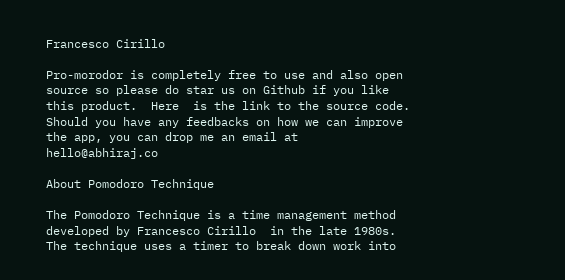Francesco Cirillo

Pro-morodor is completely free to use and also open source so please do star us on Github if you like this product.  Here  is the link to the source code. Should you have any feedbacks on how we can improve the app, you can drop me an email at  hello@abhiraj.co

About Pomodoro Technique

The Pomodoro Technique is a time management method developed by Francesco Cirillo  in the late 1980s. The technique uses a timer to break down work into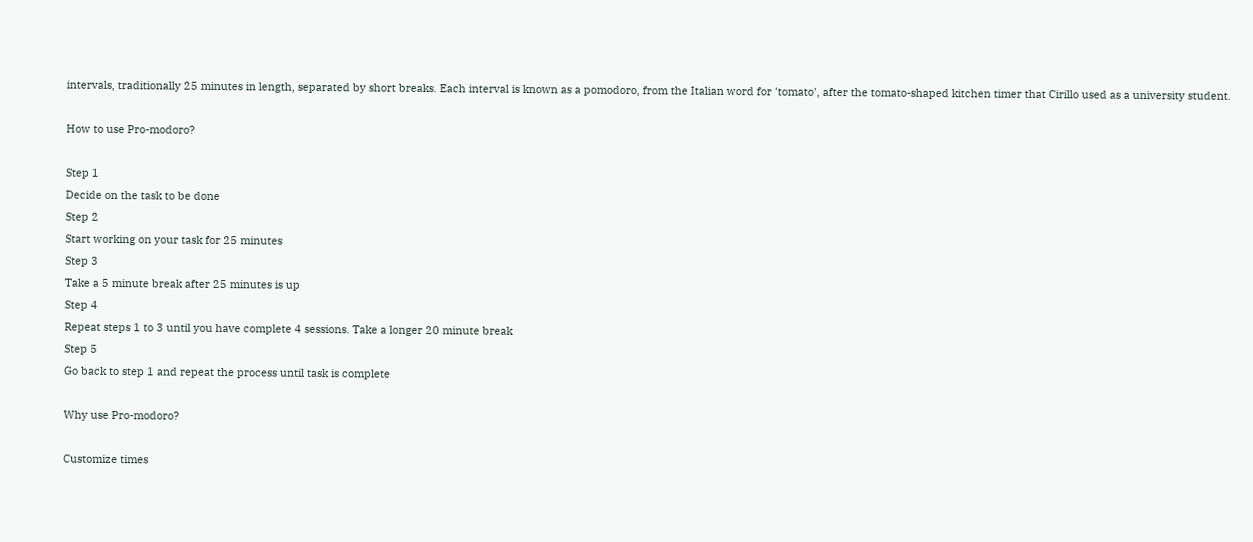intervals, traditionally 25 minutes in length, separated by short breaks. Each interval is known as a pomodoro, from the Italian word for 'tomato', after the tomato-shaped kitchen timer that Cirillo used as a university student.

How to use Pro-modoro?

Step 1
Decide on the task to be done
Step 2
Start working on your task for 25 minutes
Step 3
Take a 5 minute break after 25 minutes is up
Step 4
Repeat steps 1 to 3 until you have complete 4 sessions. Take a longer 20 minute break
Step 5
Go back to step 1 and repeat the process until task is complete

Why use Pro-modoro?

Customize times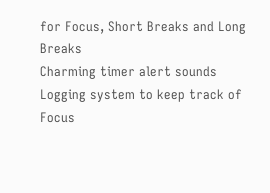for Focus, Short Breaks and Long Breaks
Charming timer alert sounds
Logging system to keep track of Focus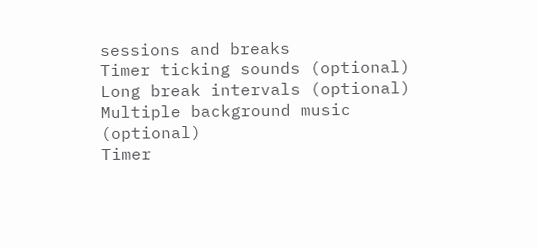sessions and breaks
Timer ticking sounds (optional)
Long break intervals (optional)
Multiple background music (optional)
Timer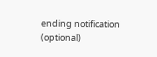ending notification (optional)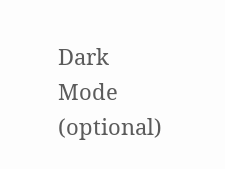Dark Mode (optional)